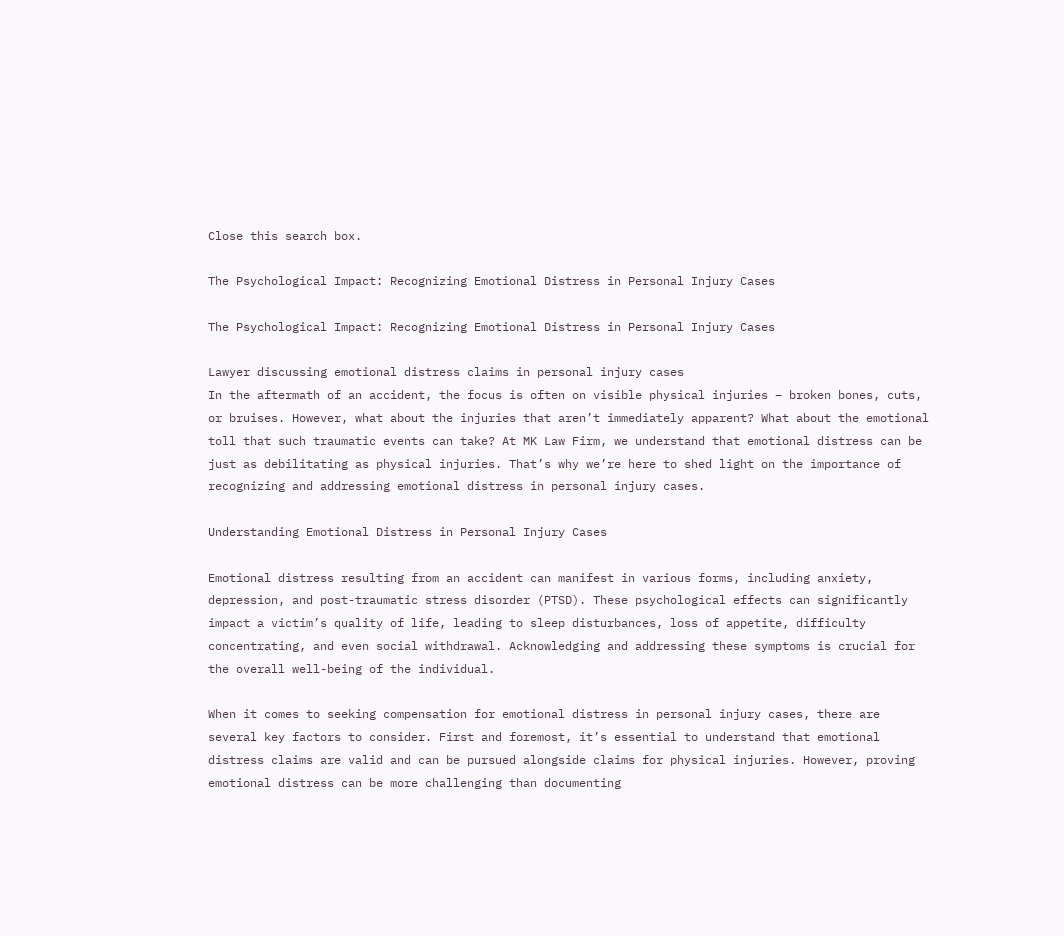Close this search box.

The Psychological Impact: Recognizing Emotional Distress in Personal Injury Cases

The Psychological Impact: Recognizing Emotional Distress in Personal Injury Cases

Lawyer discussing emotional distress claims in personal injury cases
In the aftermath of an accident, the focus is often on visible physical injuries – broken bones, cuts, or bruises. However, what about the injuries that aren’t immediately apparent? What about the emotional toll that such traumatic events can take? At MK Law Firm, we understand that emotional distress can be just as debilitating as physical injuries. That’s why we’re here to shed light on the importance of recognizing and addressing emotional distress in personal injury cases.

Understanding Emotional Distress in Personal Injury Cases

Emotional distress resulting from an accident can manifest in various forms, including anxiety, depression, and post-traumatic stress disorder (PTSD). These psychological effects can significantly impact a victim’s quality of life, leading to sleep disturbances, loss of appetite, difficulty concentrating, and even social withdrawal. Acknowledging and addressing these symptoms is crucial for the overall well-being of the individual.

When it comes to seeking compensation for emotional distress in personal injury cases, there are several key factors to consider. First and foremost, it’s essential to understand that emotional distress claims are valid and can be pursued alongside claims for physical injuries. However, proving emotional distress can be more challenging than documenting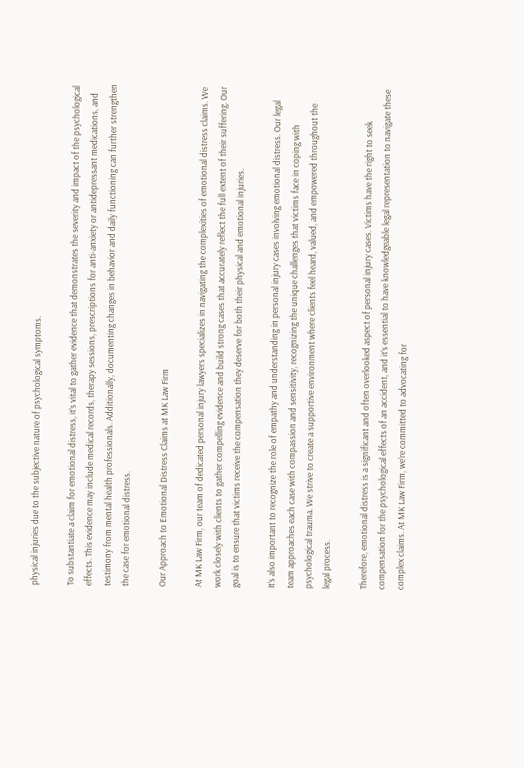physical injuries due to the subjective nature of psychological symptoms.

To substantiate a claim for emotional distress, it’s vital to gather evidence that demonstrates the severity and impact of the psychological effects. This evidence may include medical records, therapy sessions, prescriptions for anti-anxiety or antidepressant medications, and testimony from mental health professionals. Additionally, documenting changes in behavior and daily functioning can further strengthen the case for emotional distress.

Our Approach to Emotional Distress Claims at MK Law Firm

At MK Law Firm, our team of dedicated personal injury lawyers specializes in navigating the complexities of emotional distress claims. We work closely with clients to gather compelling evidence and build strong cases that accurately reflect the full extent of their suffering. Our goal is to ensure that victims receive the compensation they deserve for both their physical and emotional injuries.

It’s also important to recognize the role of empathy and understanding in personal injury cases involving emotional distress. Our legal team approaches each case with compassion and sensitivity, recognizing the unique challenges that victims face in coping with psychological trauma. We strive to create a supportive environment where clients feel heard, valued, and empowered throughout the legal process.

Therefore, emotional distress is a significant and often overlooked aspect of personal injury cases. Victims have the right to seek compensation for the psychological effects of an accident, and it’s essential to have knowledgeable legal representation to navigate these complex claims. At MK Law Firm, we’re committed to advocating for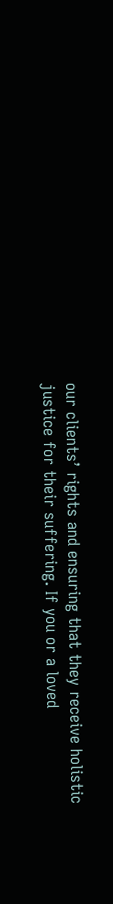our clients’ rights and ensuring that they receive holistic justice for their suffering. If you or a loved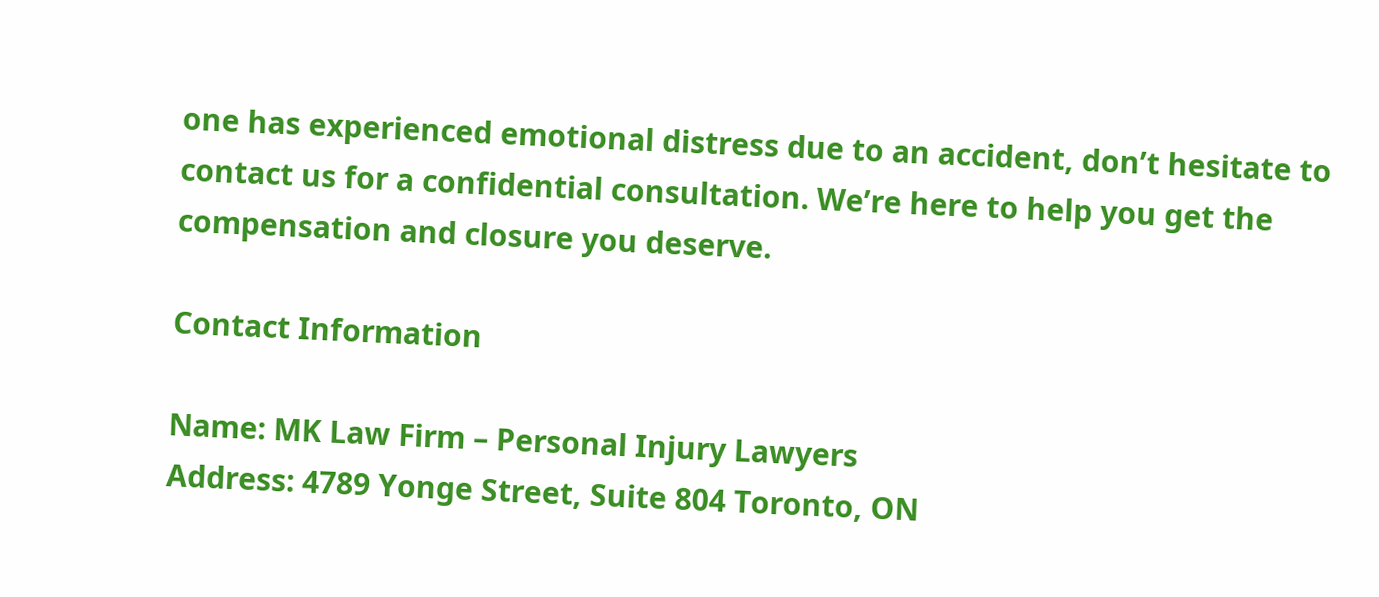one has experienced emotional distress due to an accident, don’t hesitate to contact us for a confidential consultation. We’re here to help you get the compensation and closure you deserve.

Contact Information

Name: MK Law Firm – Personal Injury Lawyers
Address: 4789 Yonge Street, Suite 804 Toronto, ON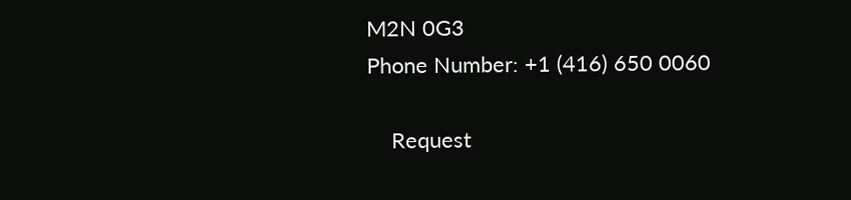M2N 0G3
Phone Number: +1 (416) 650 0060

    Request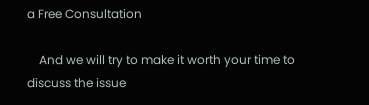a Free Consultation

    And we will try to make it worth your time to discuss the issue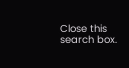Close this search box.